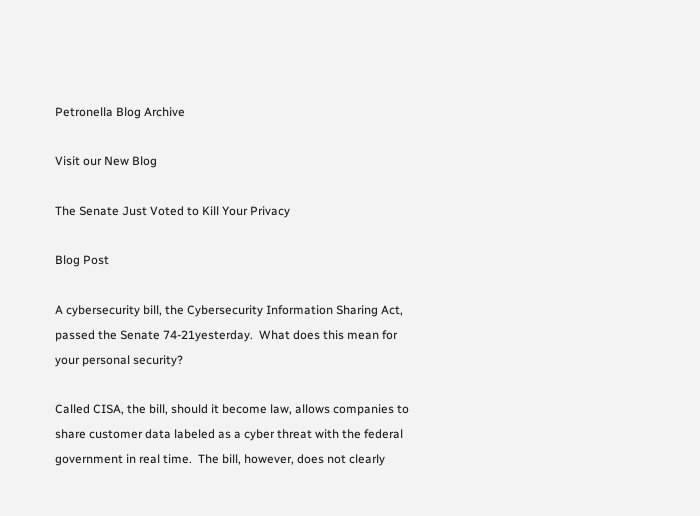Petronella Blog Archive

Visit our New Blog

The Senate Just Voted to Kill Your Privacy

Blog Post

A cybersecurity bill, the Cybersecurity Information Sharing Act, passed the Senate 74-21yesterday.  What does this mean for your personal security?

Called CISA, the bill, should it become law, allows companies to share customer data labeled as a cyber threat with the federal government in real time.  The bill, however, does not clearly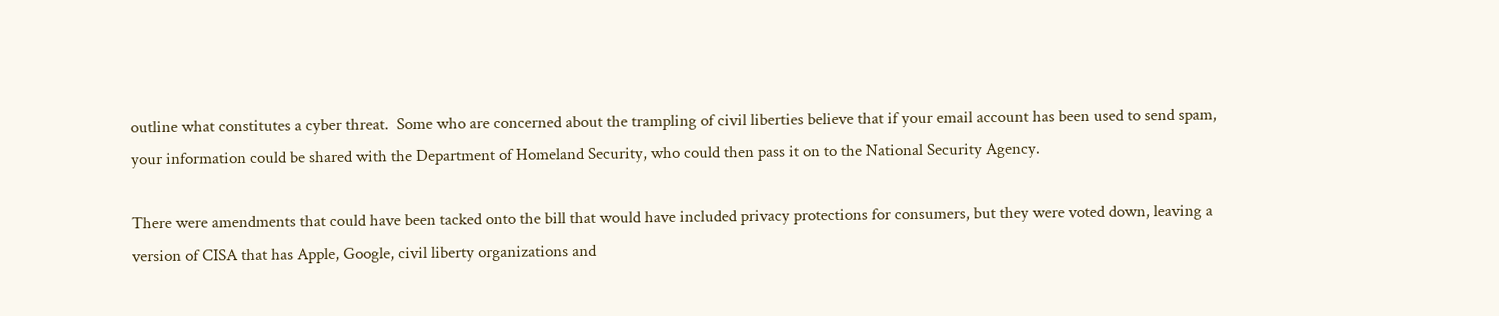outline what constitutes a cyber threat.  Some who are concerned about the trampling of civil liberties believe that if your email account has been used to send spam, your information could be shared with the Department of Homeland Security, who could then pass it on to the National Security Agency.

There were amendments that could have been tacked onto the bill that would have included privacy protections for consumers, but they were voted down, leaving a version of CISA that has Apple, Google, civil liberty organizations and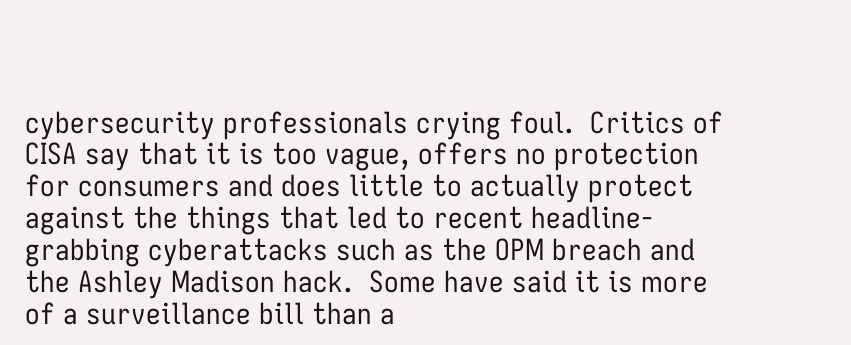cybersecurity professionals crying foul.  Critics of CISA say that it is too vague, offers no protection for consumers and does little to actually protect against the things that led to recent headline-grabbing cyberattacks such as the OPM breach and the Ashley Madison hack.  Some have said it is more of a surveillance bill than a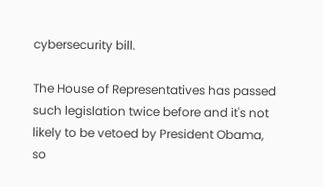cybersecurity bill.

The House of Representatives has passed such legislation twice before and it's not likely to be vetoed by President Obama, so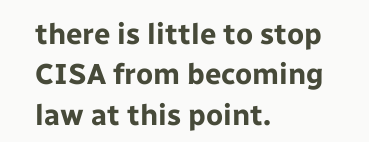there is little to stop CISA from becoming law at this point.